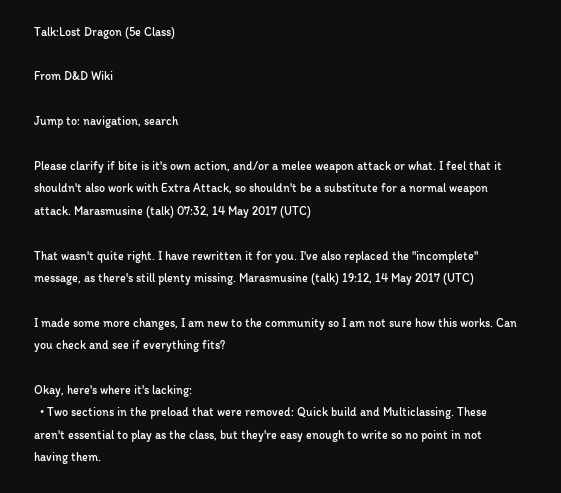Talk:Lost Dragon (5e Class)

From D&D Wiki

Jump to: navigation, search

Please clarify if bite is it's own action, and/or a melee weapon attack or what. I feel that it shouldn't also work with Extra Attack, so shouldn't be a substitute for a normal weapon attack. Marasmusine (talk) 07:32, 14 May 2017 (UTC)

That wasn't quite right. I have rewritten it for you. I've also replaced the "incomplete" message, as there's still plenty missing. Marasmusine (talk) 19:12, 14 May 2017 (UTC)

I made some more changes, I am new to the community so I am not sure how this works. Can you check and see if everything fits?

Okay, here's where it's lacking:
  • Two sections in the preload that were removed: Quick build and Multiclassing. These aren't essential to play as the class, but they're easy enough to write so no point in not having them.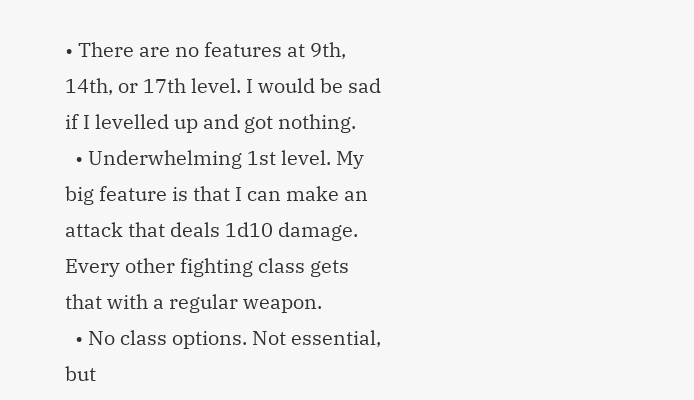• There are no features at 9th, 14th, or 17th level. I would be sad if I levelled up and got nothing.
  • Underwhelming 1st level. My big feature is that I can make an attack that deals 1d10 damage. Every other fighting class gets that with a regular weapon.
  • No class options. Not essential, but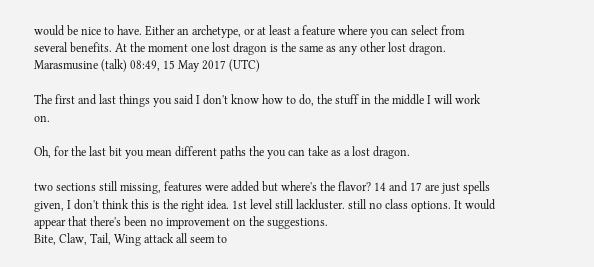would be nice to have. Either an archetype, or at least a feature where you can select from several benefits. At the moment one lost dragon is the same as any other lost dragon. Marasmusine (talk) 08:49, 15 May 2017 (UTC)

The first and last things you said I don't know how to do, the stuff in the middle I will work on.

Oh, for the last bit you mean different paths the you can take as a lost dragon.

two sections still missing, features were added but where's the flavor? 14 and 17 are just spells given, I don't think this is the right idea. 1st level still lackluster. still no class options. It would appear that there's been no improvement on the suggestions.
Bite, Claw, Tail, Wing attack all seem to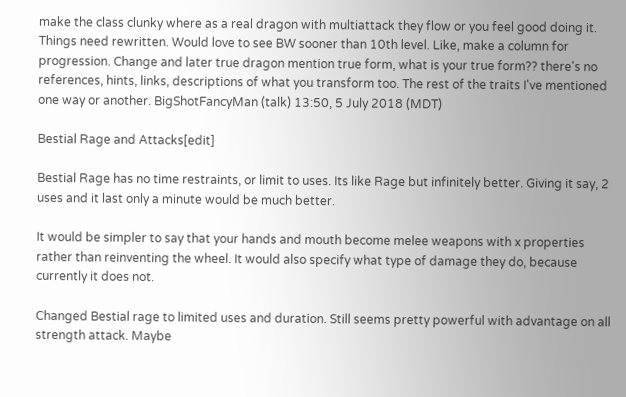make the class clunky where as a real dragon with multiattack they flow or you feel good doing it. Things need rewritten. Would love to see BW sooner than 10th level. Like, make a column for progression. Change and later true dragon mention true form, what is your true form?? there's no references, hints, links, descriptions of what you transform too. The rest of the traits I've mentioned one way or another. BigShotFancyMan (talk) 13:50, 5 July 2018 (MDT)

Bestial Rage and Attacks[edit]

Bestial Rage has no time restraints, or limit to uses. Its like Rage but infinitely better. Giving it say, 2 uses and it last only a minute would be much better.

It would be simpler to say that your hands and mouth become melee weapons with x properties rather than reinventing the wheel. It would also specify what type of damage they do, because currently it does not.

Changed Bestial rage to limited uses and duration. Still seems pretty powerful with advantage on all strength attack. Maybe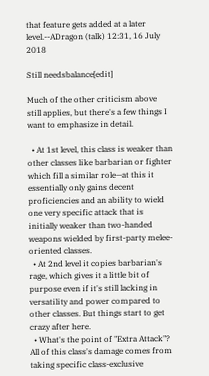that feature gets added at a later level.--ADragon (talk) 12:31, 16 July 2018

Still needsbalance[edit]

Much of the other criticism above still applies, but there's a few things I want to emphasize in detail.

  • At 1st level, this class is weaker than other classes like barbarian or fighter which fill a similar role—at this it essentially only gains decent proficiencies and an ability to wield one very specific attack that is initially weaker than two-handed weapons wielded by first-party melee-oriented classes.
  • At 2nd level it copies barbarian's rage, which gives it a little bit of purpose even if it's still lacking in versatility and power compared to other classes. But things start to get crazy after here.
  • What's the point of "Extra Attack"? All of this class's damage comes from taking specific class-exclusive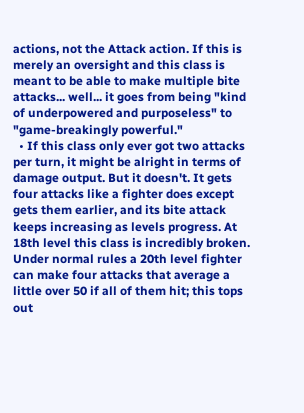actions, not the Attack action. If this is merely an oversight and this class is meant to be able to make multiple bite attacks... well... it goes from being "kind of underpowered and purposeless" to "game-breakingly powerful."
  • If this class only ever got two attacks per turn, it might be alright in terms of damage output. But it doesn't. It gets four attacks like a fighter does except gets them earlier, and its bite attack keeps increasing as levels progress. At 18th level this class is incredibly broken. Under normal rules a 20th level fighter can make four attacks that average a little over 50 if all of them hit; this tops out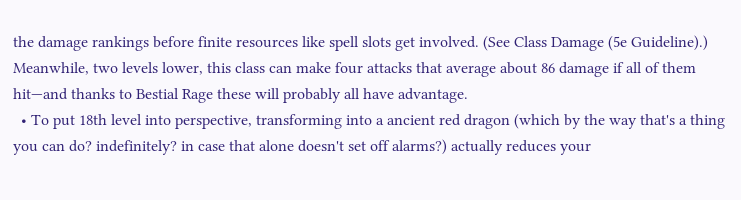the damage rankings before finite resources like spell slots get involved. (See Class Damage (5e Guideline).) Meanwhile, two levels lower, this class can make four attacks that average about 86 damage if all of them hit—and thanks to Bestial Rage these will probably all have advantage.
  • To put 18th level into perspective, transforming into a ancient red dragon (which by the way that's a thing you can do? indefinitely? in case that alone doesn't set off alarms?) actually reduces your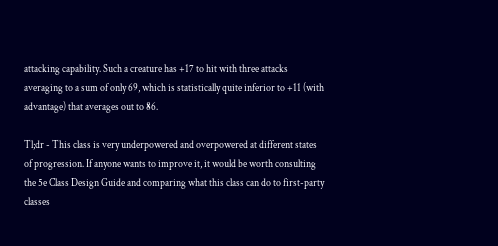attacking capability. Such a creature has +17 to hit with three attacks averaging to a sum of only 69, which is statistically quite inferior to +11 (with advantage) that averages out to 86.

Tl;dr - This class is very underpowered and overpowered at different states of progression. If anyone wants to improve it, it would be worth consulting the 5e Class Design Guide and comparing what this class can do to first-party classes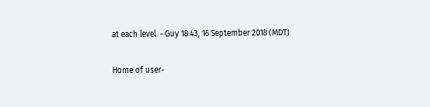at each level. - Guy 18:43, 16 September 2018 (MDT)

Home of user-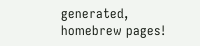generated,
homebrew pages!